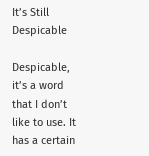It’s Still Despicable

Despicable, it’s a word that I don’t like to use. It has a certain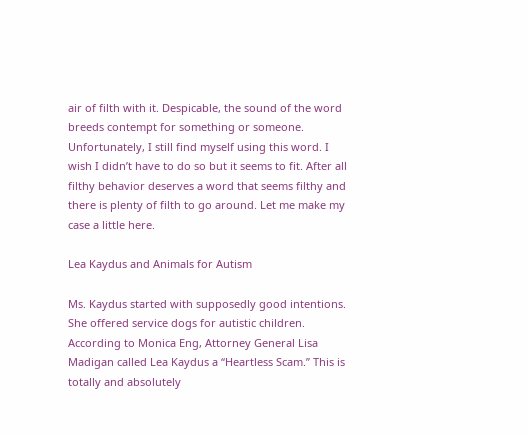air of filth with it. Despicable, the sound of the word breeds contempt for something or someone. Unfortunately, I still find myself using this word. I wish I didn’t have to do so but it seems to fit. After all filthy behavior deserves a word that seems filthy and there is plenty of filth to go around. Let me make my case a little here.

Lea Kaydus and Animals for Autism

Ms. Kaydus started with supposedly good intentions. She offered service dogs for autistic children. According to Monica Eng, Attorney General Lisa Madigan called Lea Kaydus a “Heartless Scam.” This is totally and absolutely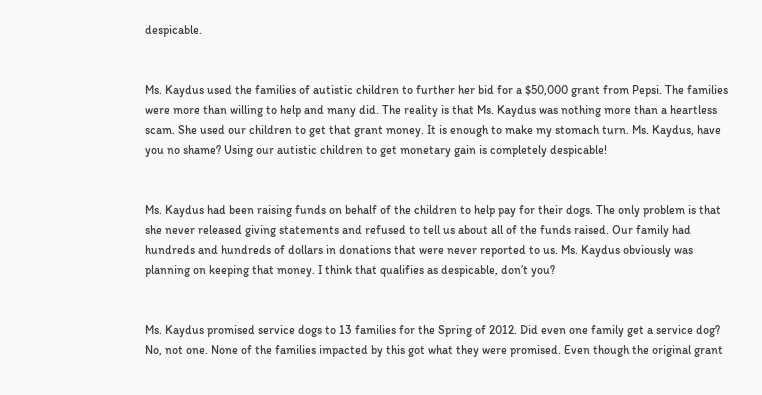despicable.


Ms. Kaydus used the families of autistic children to further her bid for a $50,000 grant from Pepsi. The families were more than willing to help and many did. The reality is that Ms. Kaydus was nothing more than a heartless scam. She used our children to get that grant money. It is enough to make my stomach turn. Ms. Kaydus, have you no shame? Using our autistic children to get monetary gain is completely despicable!


Ms. Kaydus had been raising funds on behalf of the children to help pay for their dogs. The only problem is that she never released giving statements and refused to tell us about all of the funds raised. Our family had hundreds and hundreds of dollars in donations that were never reported to us. Ms. Kaydus obviously was planning on keeping that money. I think that qualifies as despicable, don’t you?


Ms. Kaydus promised service dogs to 13 families for the Spring of 2012. Did even one family get a service dog? No, not one. None of the families impacted by this got what they were promised. Even though the original grant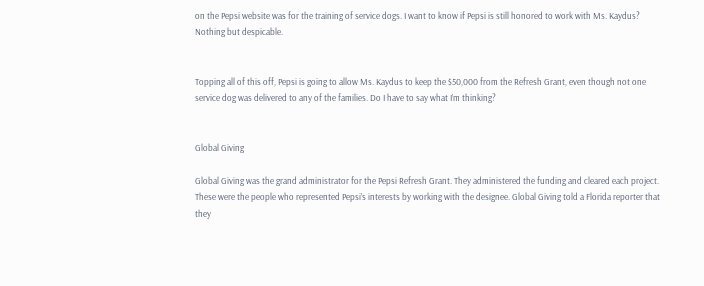on the Pepsi website was for the training of service dogs. I want to know if Pepsi is still honored to work with Ms. Kaydus? Nothing but despicable.


Topping all of this off, Pepsi is going to allow Ms. Kaydus to keep the $50,000 from the Refresh Grant, even though not one service dog was delivered to any of the families. Do I have to say what I’m thinking?


Global Giving

Global Giving was the grand administrator for the Pepsi Refresh Grant. They administered the funding and cleared each project. These were the people who represented Pepsi’s interests by working with the designee. Global Giving told a Florida reporter that they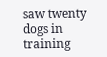saw twenty dogs in training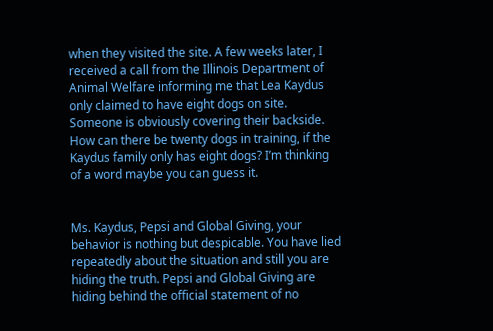when they visited the site. A few weeks later, I received a call from the Illinois Department of Animal Welfare informing me that Lea Kaydus only claimed to have eight dogs on site. Someone is obviously covering their backside. How can there be twenty dogs in training, if the Kaydus family only has eight dogs? I’m thinking of a word maybe you can guess it.


Ms. Kaydus, Pepsi and Global Giving, your behavior is nothing but despicable. You have lied repeatedly about the situation and still you are hiding the truth. Pepsi and Global Giving are hiding behind the official statement of no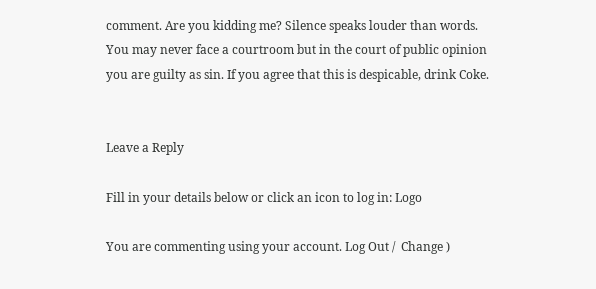comment. Are you kidding me? Silence speaks louder than words. You may never face a courtroom but in the court of public opinion you are guilty as sin. If you agree that this is despicable, drink Coke.


Leave a Reply

Fill in your details below or click an icon to log in: Logo

You are commenting using your account. Log Out /  Change )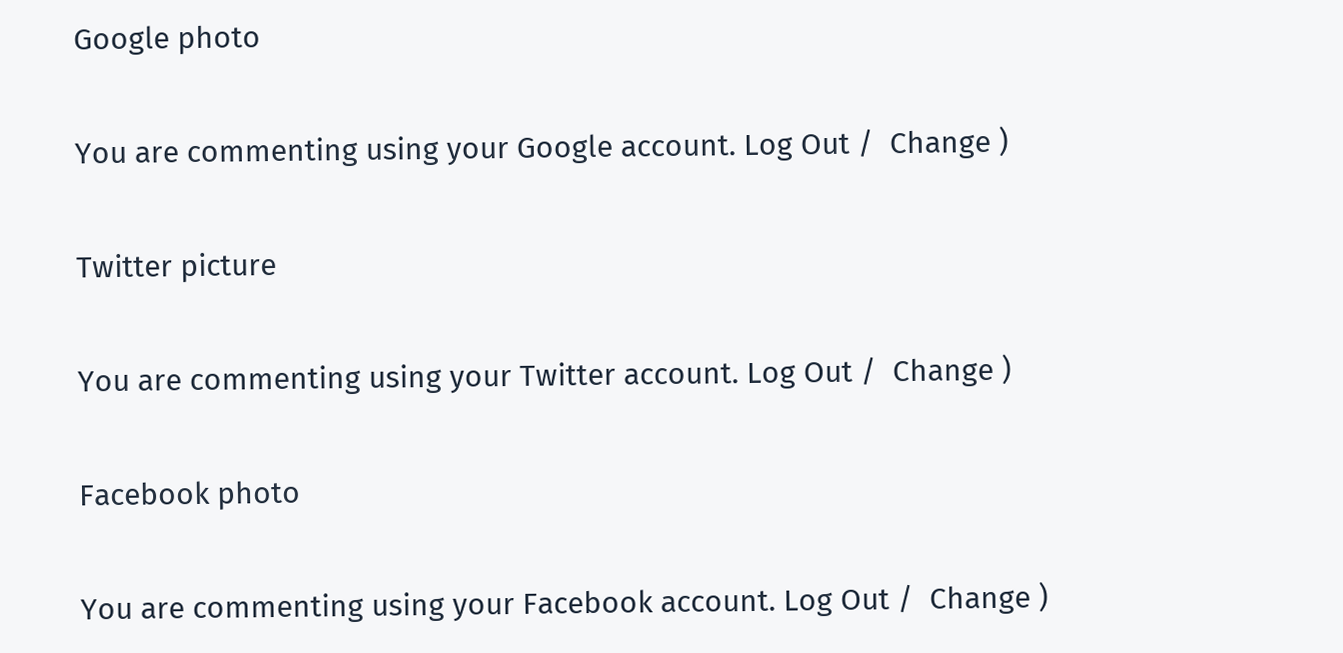Google photo

You are commenting using your Google account. Log Out /  Change )

Twitter picture

You are commenting using your Twitter account. Log Out /  Change )

Facebook photo

You are commenting using your Facebook account. Log Out /  Change )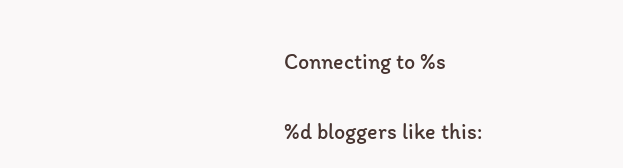Connecting to %s

%d bloggers like this: